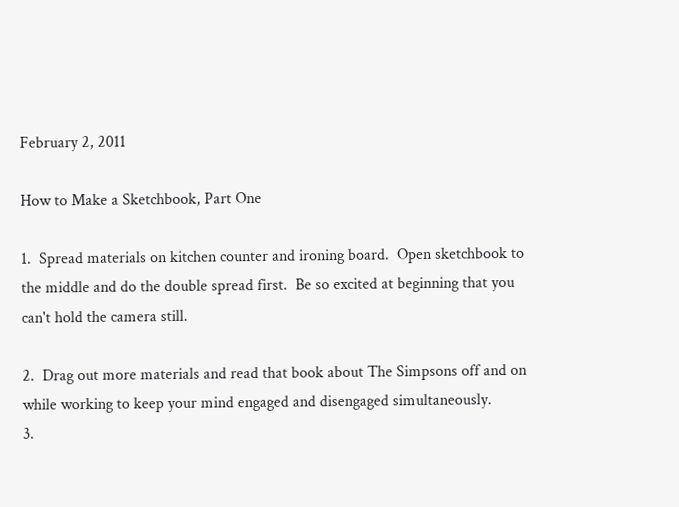February 2, 2011

How to Make a Sketchbook, Part One

1.  Spread materials on kitchen counter and ironing board.  Open sketchbook to the middle and do the double spread first.  Be so excited at beginning that you can't hold the camera still.

2.  Drag out more materials and read that book about The Simpsons off and on while working to keep your mind engaged and disengaged simultaneously.
3.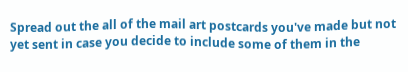Spread out the all of the mail art postcards you've made but not yet sent in case you decide to include some of them in the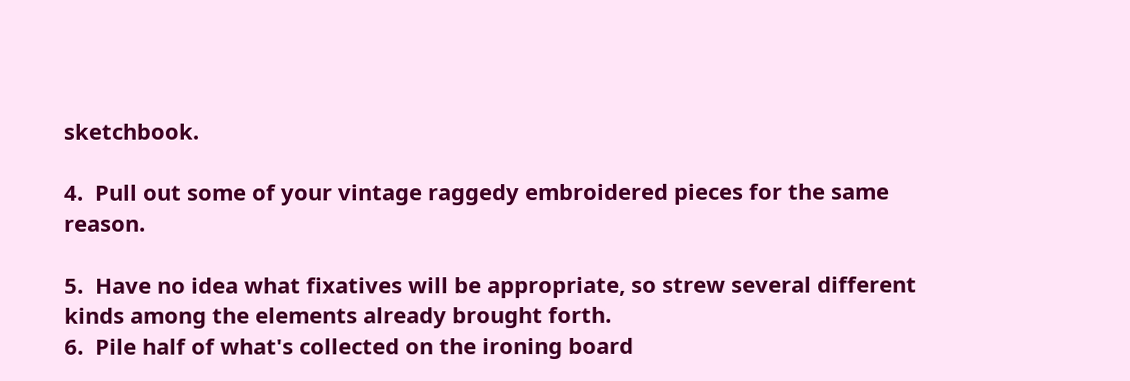sketchbook.

4.  Pull out some of your vintage raggedy embroidered pieces for the same reason.

5.  Have no idea what fixatives will be appropriate, so strew several different kinds among the elements already brought forth.
6.  Pile half of what's collected on the ironing board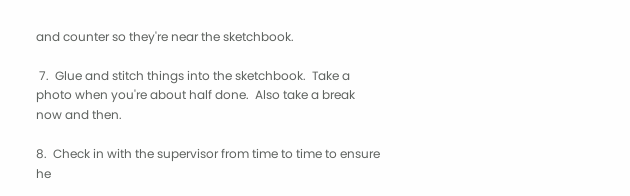and counter so they're near the sketchbook.

 7.  Glue and stitch things into the sketchbook.  Take a photo when you're about half done.  Also take a break now and then.

8.  Check in with the supervisor from time to time to ensure he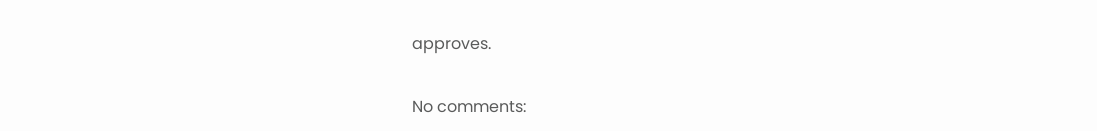approves.

No comments: